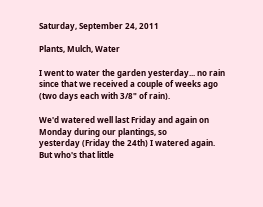Saturday, September 24, 2011

Plants, Mulch, Water

I went to water the garden yesterday... no rain since that we received a couple of weeks ago (two days each with 3/8" of rain).

We'd watered well last Friday and again on Monday during our plantings, so
yesterday (Friday the 24th) I watered again.
But who's that little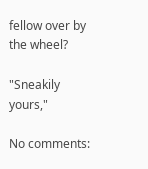fellow over by the wheel?

"Sneakily yours,"

No comments: